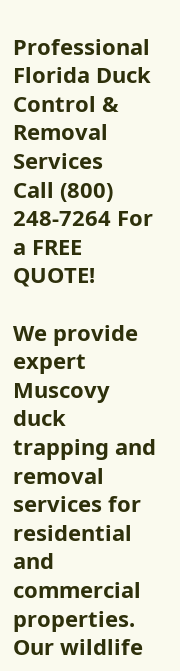Professional Florida Duck Control & Removal Services
Call (800) 248-7264 For a FREE QUOTE!

We provide expert Muscovy duck trapping and removal services for residential and commercial properties. Our wildlife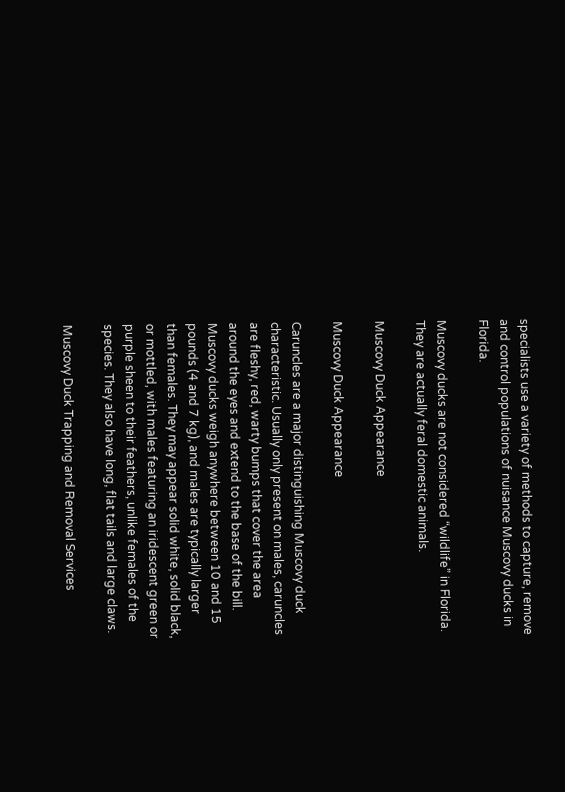specialists use a variety of methods to capture, remove and control populations of nuisance Muscovy ducks in Florida.

Muscovy ducks are not considered “wildlife” in Florida. They are actually feral domestic animals.

Muscovy Duck Appearance

Muscovy Duck Appearance

Caruncles are a major distinguishing Muscovy duck characteristic. Usually only present on males, caruncles are fleshy, red, warty bumps that cover the area around the eyes and extend to the base of the bill. Muscovy ducks weigh anywhere between 10 and 15 pounds (4 and 7 kg), and males are typically larger than females. They may appear solid white, solid black, or mottled, with males featuring an iridescent green or purple sheen to their feathers, unlike females of the species. They also have long, flat tails and large claws.

Muscovy Duck Trapping and Removal Services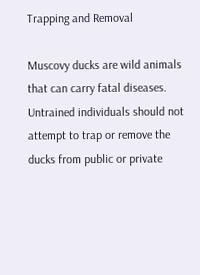Trapping and Removal

Muscovy ducks are wild animals that can carry fatal diseases. Untrained individuals should not attempt to trap or remove the ducks from public or private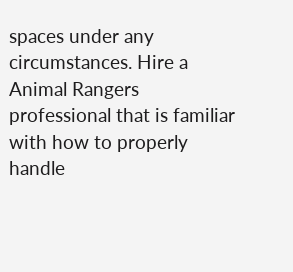spaces under any circumstances. Hire a Animal Rangers professional that is familiar with how to properly handle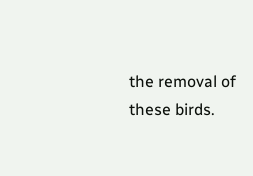the removal of these birds.